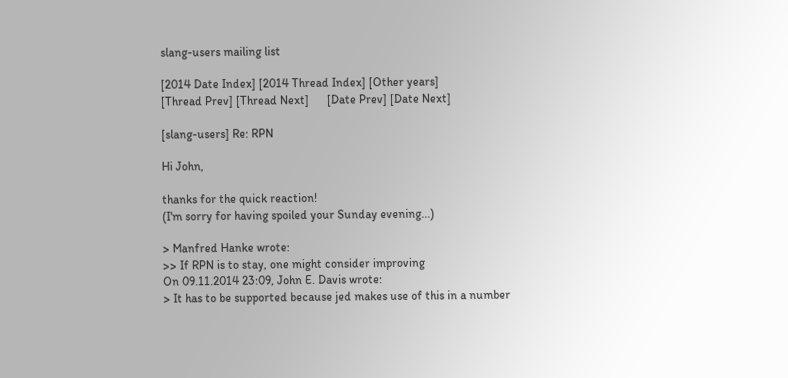slang-users mailing list

[2014 Date Index] [2014 Thread Index] [Other years]
[Thread Prev] [Thread Next]      [Date Prev] [Date Next]

[slang-users] Re: RPN

Hi John,

thanks for the quick reaction!
(I'm sorry for having spoiled your Sunday evening...)

> Manfred Hanke wrote:
>> If RPN is to stay, one might consider improving
On 09.11.2014 23:09, John E. Davis wrote:
> It has to be supported because jed makes use of this in a number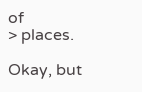of
> places.

Okay, but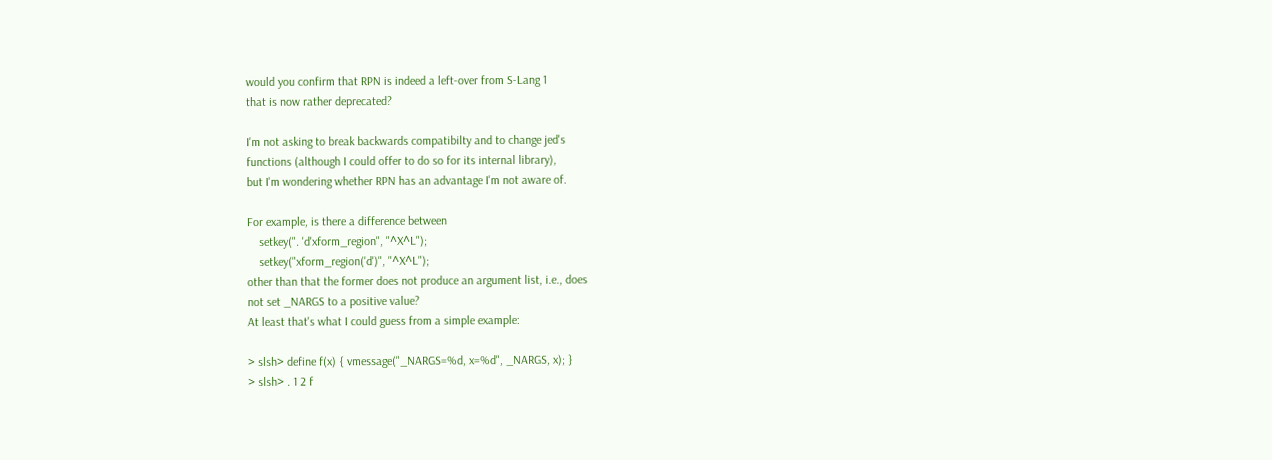would you confirm that RPN is indeed a left-over from S-Lang 1
that is now rather deprecated?

I'm not asking to break backwards compatibilty and to change jed's
functions (although I could offer to do so for its internal library),
but I'm wondering whether RPN has an advantage I'm not aware of.

For example, is there a difference between
    setkey(". 'd'xform_region", "^X^L");
    setkey("xform_region('d')", "^X^L");
other than that the former does not produce an argument list, i.e., does
not set _NARGS to a positive value?
At least that's what I could guess from a simple example:

> slsh> define f(x) { vmessage("_NARGS=%d, x=%d", _NARGS, x); }
> slsh> . 1 2 f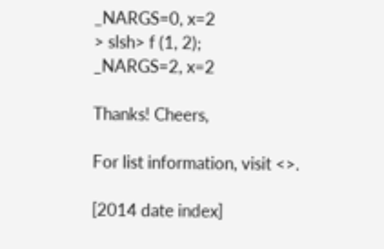_NARGS=0, x=2
> slsh> f (1, 2);
_NARGS=2, x=2

Thanks! Cheers,

For list information, visit <>.

[2014 date index]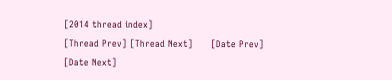[2014 thread index]
[Thread Prev] [Thread Next]      [Date Prev] [Date Next]